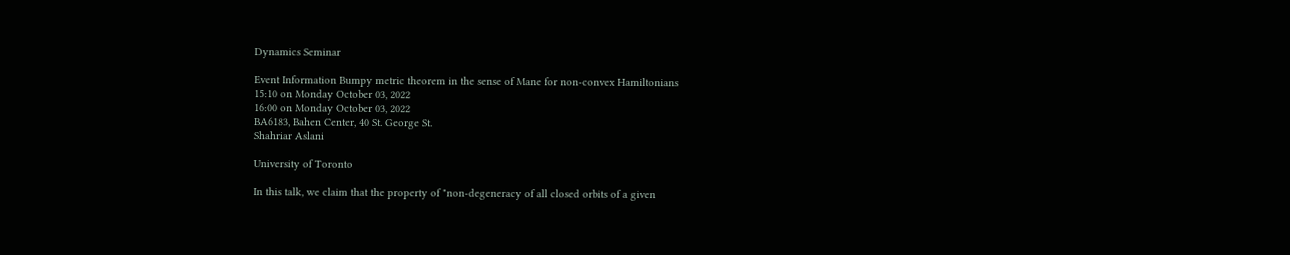Dynamics Seminar

Event Information Bumpy metric theorem in the sense of Mane for non-convex Hamiltonians
15:10 on Monday October 03, 2022
16:00 on Monday October 03, 2022
BA6183, Bahen Center, 40 St. George St.
Shahriar Aslani

University of Toronto

In this talk, we claim that the property of "non-degeneracy of all closed orbits of a given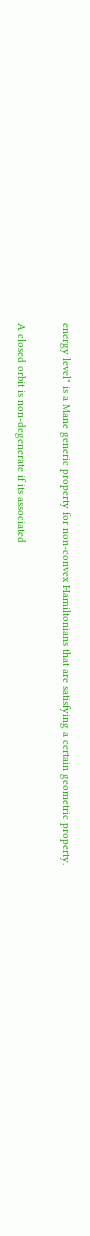energy level" is a Mane generic property for non-convex Hamiltonians that are satisfying a certain geometric property.

A closed orbit is non-degenerate if its associated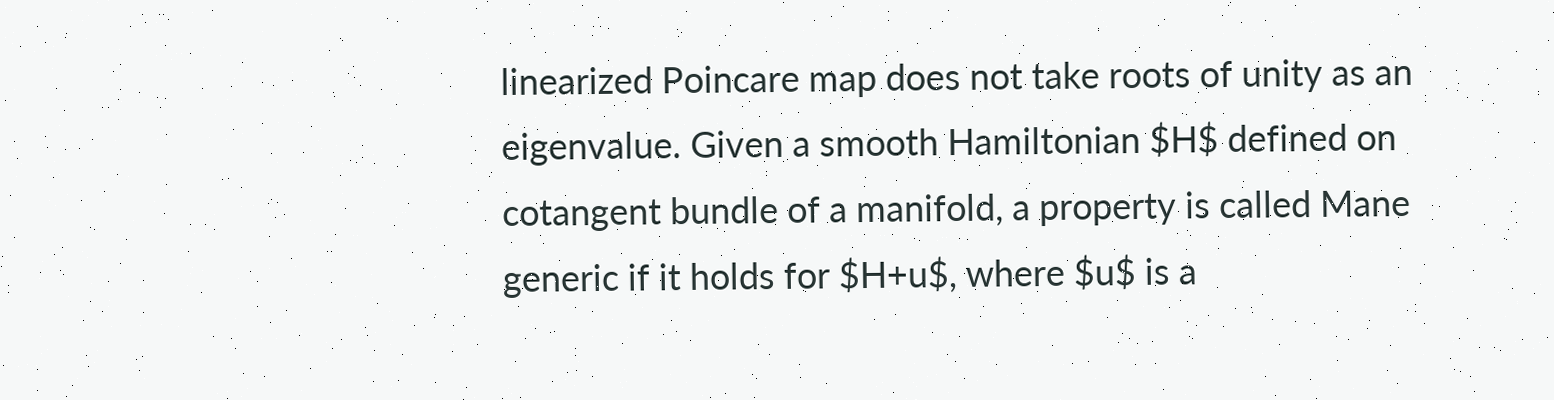linearized Poincare map does not take roots of unity as an eigenvalue. Given a smooth Hamiltonian $H$ defined on cotangent bundle of a manifold, a property is called Mane generic if it holds for $H+u$, where $u$ is a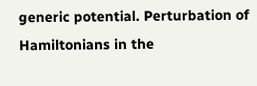generic potential. Perturbation of Hamiltonians in the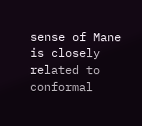sense of Mane is closely related to conformal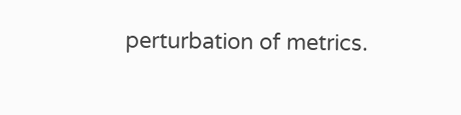perturbation of metrics.